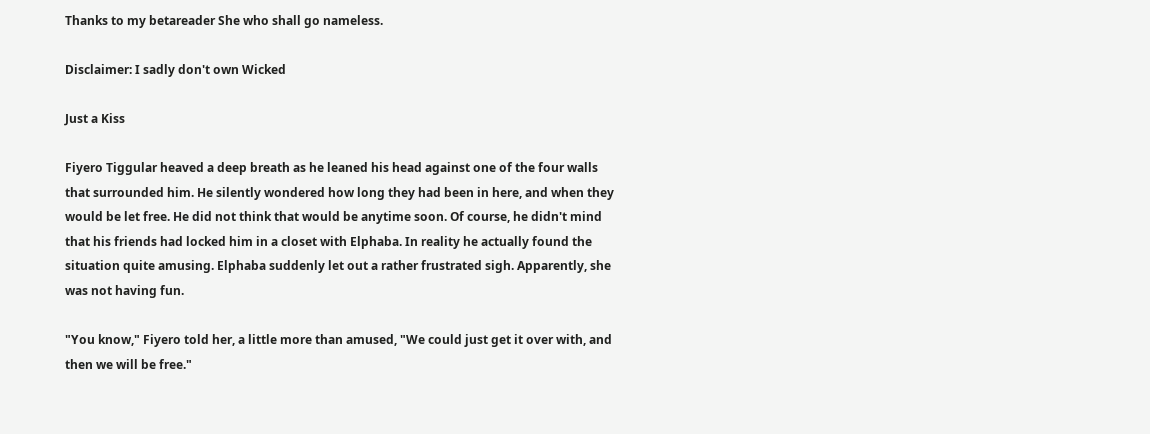Thanks to my betareader She who shall go nameless.

Disclaimer: I sadly don't own Wicked

Just a Kiss

Fiyero Tiggular heaved a deep breath as he leaned his head against one of the four walls that surrounded him. He silently wondered how long they had been in here, and when they would be let free. He did not think that would be anytime soon. Of course, he didn't mind that his friends had locked him in a closet with Elphaba. In reality he actually found the situation quite amusing. Elphaba suddenly let out a rather frustrated sigh. Apparently, she was not having fun.

"You know," Fiyero told her, a little more than amused, "We could just get it over with, and then we will be free."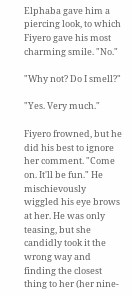Elphaba gave him a piercing look, to which Fiyero gave his most charming smile. "No."

"Why not? Do I smell?"

"Yes. Very much."

Fiyero frowned, but he did his best to ignore her comment. "Come on. It'll be fun." He mischievously wiggled his eye brows at her. He was only teasing, but she candidly took it the wrong way and finding the closest thing to her (her nine-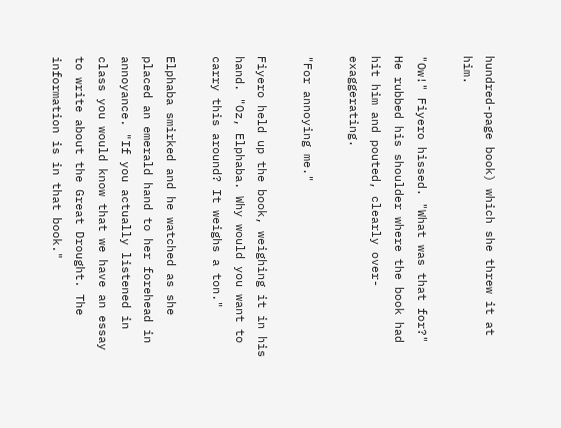hundred-page book) which she threw it at him.

"Ow!" Fiyero hissed. "What was that for?" He rubbed his shoulder where the book had hit him and pouted, clearly over-exaggerating.

"For annoying me."

Fiyero held up the book, weighing it in his hand. "Oz, Elphaba. Why would you want to carry this around? It weighs a ton."

Elphaba smirked and he watched as she placed an emerald hand to her forehead in annoyance. "If you actually listened in class you would know that we have an essay to write about the Great Drought. The information is in that book."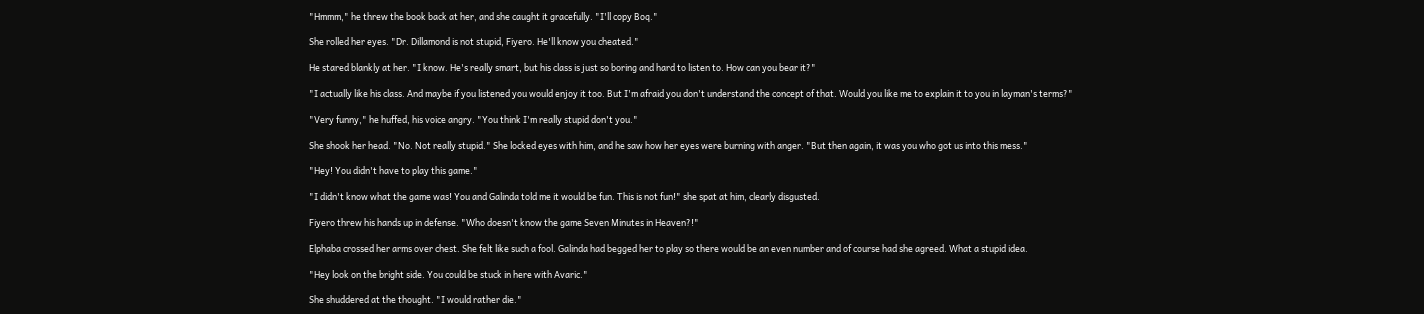"Hmmm," he threw the book back at her, and she caught it gracefully. "I'll copy Boq."

She rolled her eyes. "Dr. Dillamond is not stupid, Fiyero. He'll know you cheated."

He stared blankly at her. "I know. He's really smart, but his class is just so boring and hard to listen to. How can you bear it?"

"I actually like his class. And maybe if you listened you would enjoy it too. But I'm afraid you don't understand the concept of that. Would you like me to explain it to you in layman's terms?"

"Very funny," he huffed, his voice angry. "You think I'm really stupid don't you."

She shook her head. "No. Not really stupid." She locked eyes with him, and he saw how her eyes were burning with anger. "But then again, it was you who got us into this mess."

"Hey! You didn't have to play this game."

"I didn't know what the game was! You and Galinda told me it would be fun. This is not fun!" she spat at him, clearly disgusted.

Fiyero threw his hands up in defense. "Who doesn't know the game Seven Minutes in Heaven?!"

Elphaba crossed her arms over chest. She felt like such a fool. Galinda had begged her to play so there would be an even number and of course had she agreed. What a stupid idea.

"Hey look on the bright side. You could be stuck in here with Avaric."

She shuddered at the thought. "I would rather die."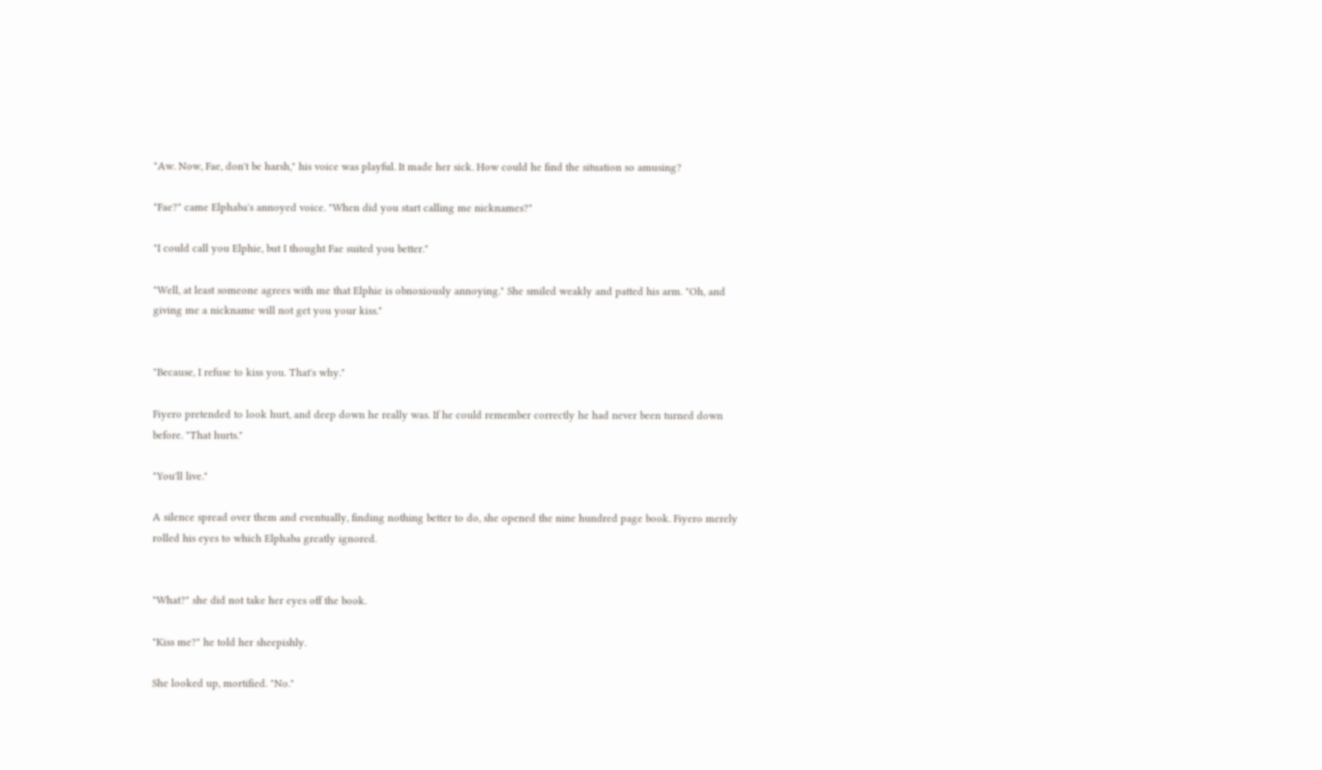"Aw. Now, Fae, don't be harsh," his voice was playful. It made her sick. How could he find the situation so amusing?

"Fae?" came Elphaba's annoyed voice. "When did you start calling me nicknames?"

"I could call you Elphie, but I thought Fae suited you better."

"Well, at least someone agrees with me that Elphie is obnoxiously annoying." She smiled weakly and patted his arm. "Oh, and giving me a nickname will not get you your kiss."


"Because, I refuse to kiss you. That's why."

Fiyero pretended to look hurt, and deep down he really was. If he could remember correctly he had never been turned down before. "That hurts."

"You'll live."

A silence spread over them and eventually, finding nothing better to do, she opened the nine hundred page book. Fiyero merely rolled his eyes to which Elphaba greatly ignored.


"What?" she did not take her eyes off the book.

"Kiss me?" he told her sheepishly.

She looked up, mortified. "No."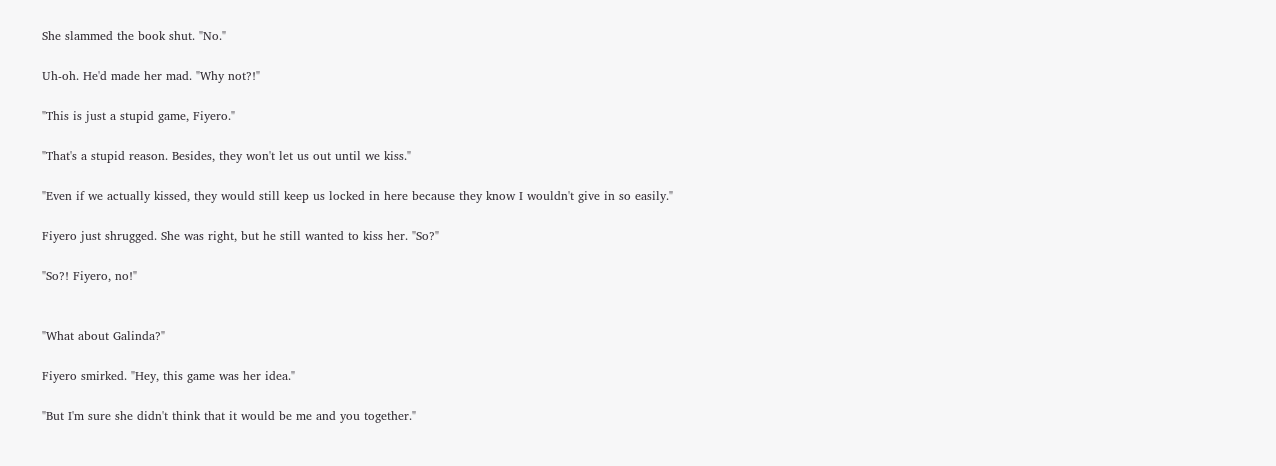She slammed the book shut. "No."

Uh-oh. He'd made her mad. "Why not?!"

"This is just a stupid game, Fiyero."

"That's a stupid reason. Besides, they won't let us out until we kiss."

"Even if we actually kissed, they would still keep us locked in here because they know I wouldn't give in so easily."

Fiyero just shrugged. She was right, but he still wanted to kiss her. "So?"

"So?! Fiyero, no!"


"What about Galinda?"

Fiyero smirked. "Hey, this game was her idea."

"But I'm sure she didn't think that it would be me and you together."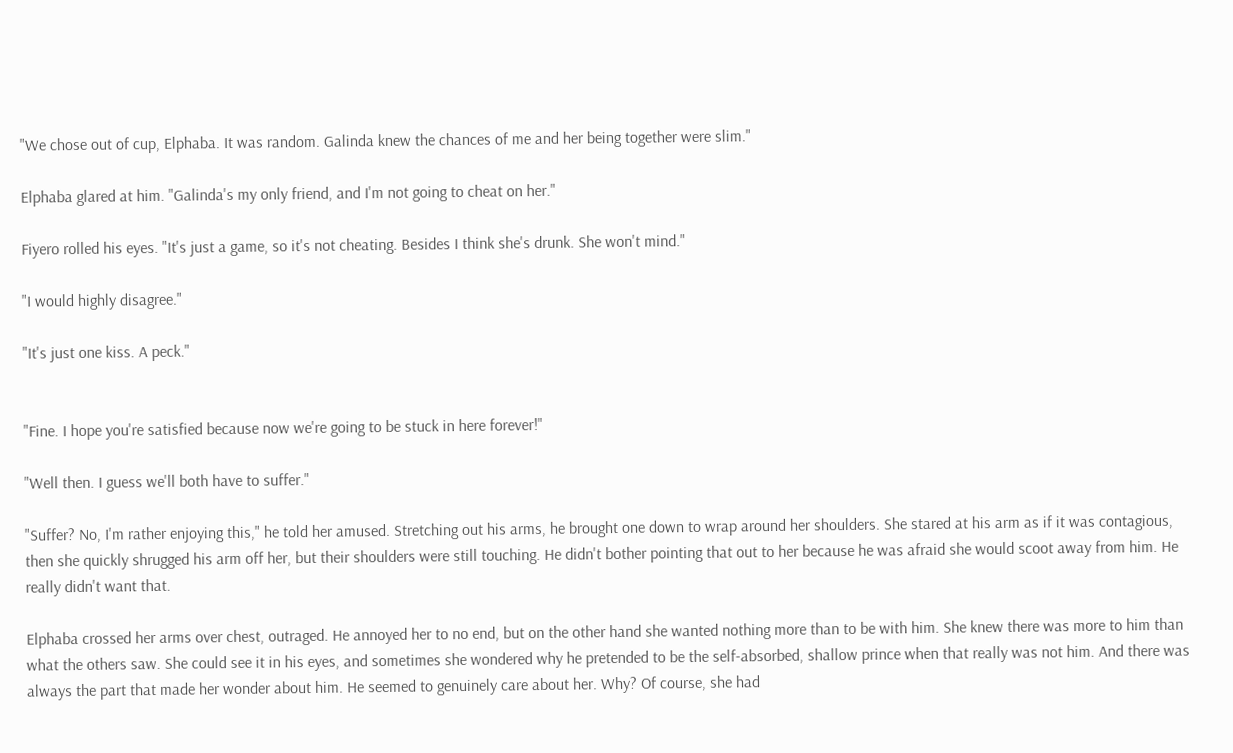"We chose out of cup, Elphaba. It was random. Galinda knew the chances of me and her being together were slim."

Elphaba glared at him. "Galinda's my only friend, and I'm not going to cheat on her."

Fiyero rolled his eyes. "It's just a game, so it's not cheating. Besides I think she's drunk. She won't mind."

"I would highly disagree."

"It's just one kiss. A peck."


"Fine. I hope you're satisfied because now we're going to be stuck in here forever!"

"Well then. I guess we'll both have to suffer."

"Suffer? No, I'm rather enjoying this," he told her amused. Stretching out his arms, he brought one down to wrap around her shoulders. She stared at his arm as if it was contagious, then she quickly shrugged his arm off her, but their shoulders were still touching. He didn't bother pointing that out to her because he was afraid she would scoot away from him. He really didn't want that.

Elphaba crossed her arms over chest, outraged. He annoyed her to no end, but on the other hand she wanted nothing more than to be with him. She knew there was more to him than what the others saw. She could see it in his eyes, and sometimes she wondered why he pretended to be the self-absorbed, shallow prince when that really was not him. And there was always the part that made her wonder about him. He seemed to genuinely care about her. Why? Of course, she had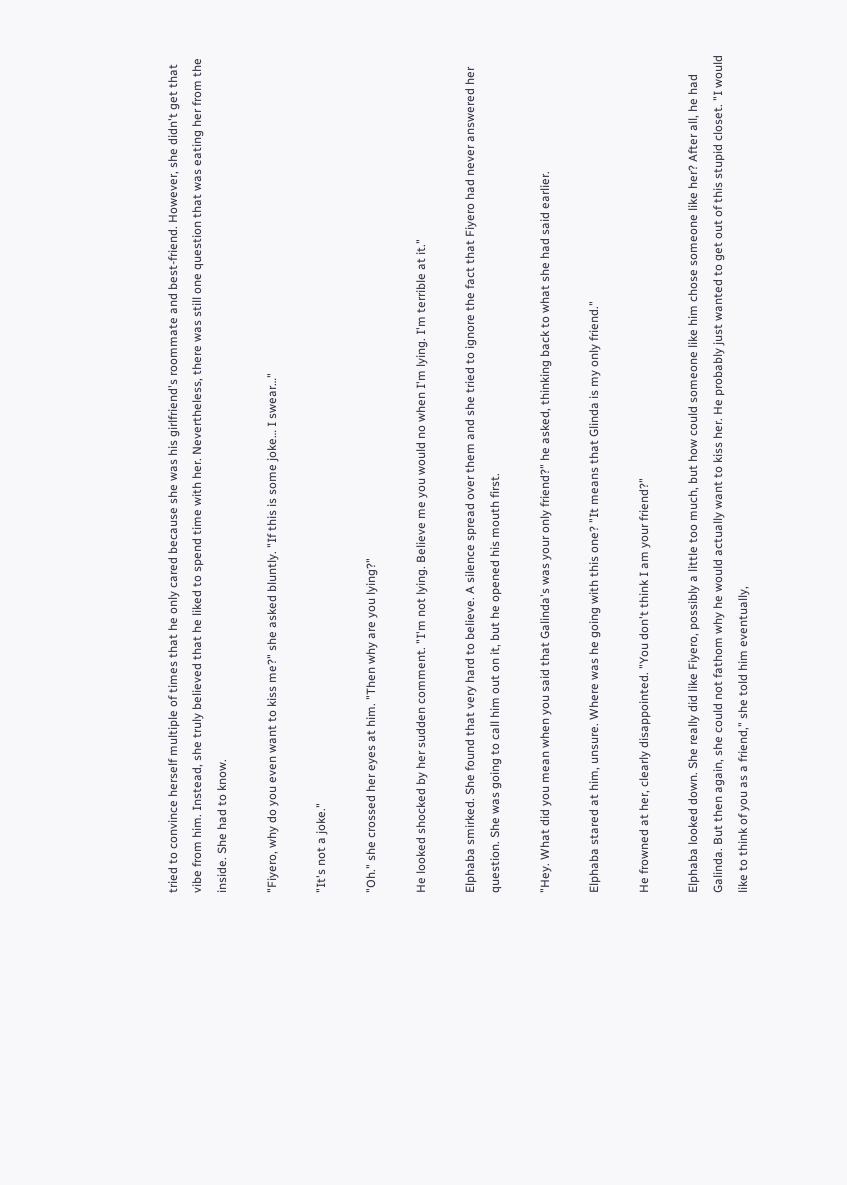tried to convince herself multiple of times that he only cared because she was his girlfriend's roommate and best-friend. However, she didn't get that vibe from him. Instead, she truly believed that he liked to spend time with her. Nevertheless, there was still one question that was eating her from the inside. She had to know.

"Fiyero, why do you even want to kiss me?" she asked bluntly. "If this is some joke… I swear…"

"It's not a joke."

"Oh." she crossed her eyes at him. "Then why are you lying?"

He looked shocked by her sudden comment. "I'm not lying. Believe me you would no when I'm lying. I'm terrible at it."

Elphaba smirked. She found that very hard to believe. A silence spread over them and she tried to ignore the fact that Fiyero had never answered her question. She was going to call him out on it, but he opened his mouth first.

"Hey. What did you mean when you said that Galinda's was your only friend?" he asked, thinking back to what she had said earlier.

Elphaba stared at him, unsure. Where was he going with this one? "It means that Glinda is my only friend."

He frowned at her, clearly disappointed. "You don't think I am your friend?"

Elphaba looked down. She really did like Fiyero, possibly a little too much, but how could someone like him chose someone like her? After all, he had Galinda. But then again, she could not fathom why he would actually want to kiss her. He probably just wanted to get out of this stupid closet. "I would like to think of you as a friend," she told him eventually,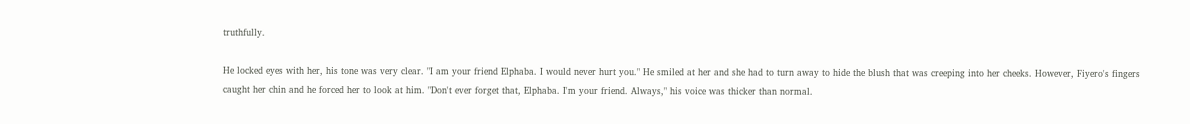truthfully.

He locked eyes with her, his tone was very clear. "I am your friend Elphaba. I would never hurt you." He smiled at her and she had to turn away to hide the blush that was creeping into her cheeks. However, Fiyero's fingers caught her chin and he forced her to look at him. "Don't ever forget that, Elphaba. I'm your friend. Always," his voice was thicker than normal.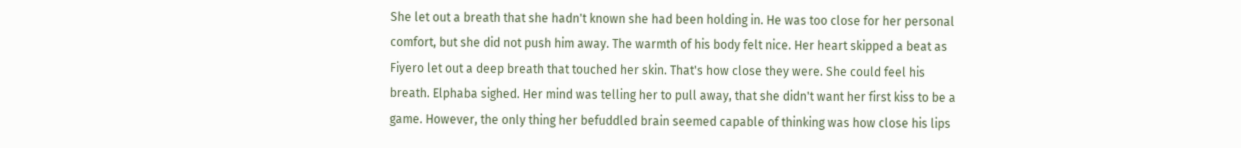She let out a breath that she hadn't known she had been holding in. He was too close for her personal comfort, but she did not push him away. The warmth of his body felt nice. Her heart skipped a beat as Fiyero let out a deep breath that touched her skin. That's how close they were. She could feel his breath. Elphaba sighed. Her mind was telling her to pull away, that she didn't want her first kiss to be a game. However, the only thing her befuddled brain seemed capable of thinking was how close his lips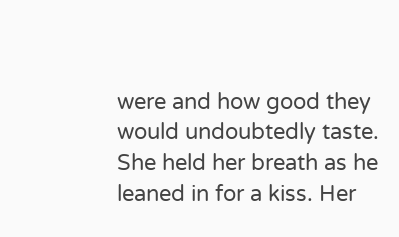were and how good they would undoubtedly taste. She held her breath as he leaned in for a kiss. Her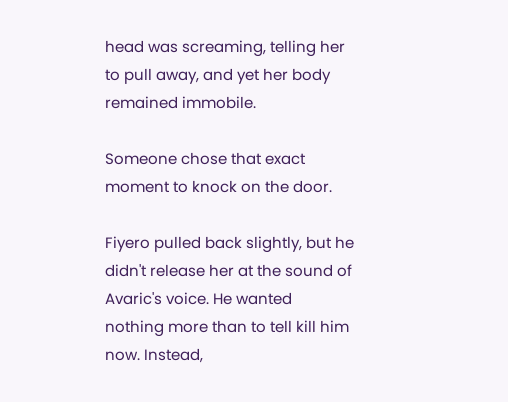head was screaming, telling her to pull away, and yet her body remained immobile.

Someone chose that exact moment to knock on the door.

Fiyero pulled back slightly, but he didn't release her at the sound of Avaric's voice. He wanted nothing more than to tell kill him now. Instead,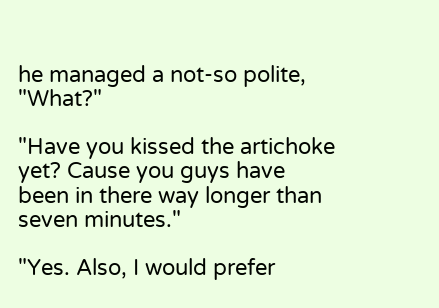he managed a not-so polite, "What?"

"Have you kissed the artichoke yet? Cause you guys have been in there way longer than seven minutes."

"Yes. Also, I would prefer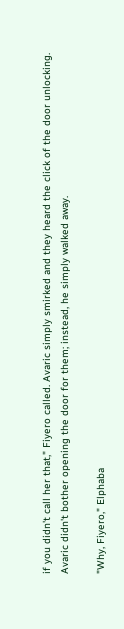if you didn't call her that," Fiyero called. Avaric simply smirked and they heard the click of the door unlocking. Avaric didn't bother opening the door for them; instead, he simply walked away.

"Why, Fiyero," Elphaba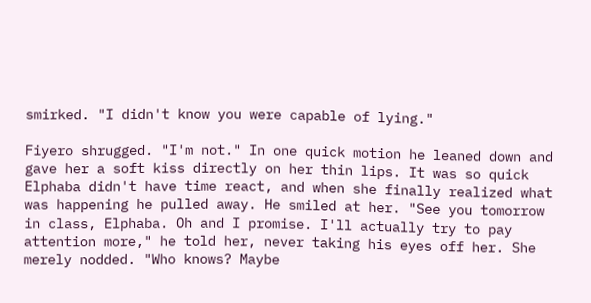smirked. "I didn't know you were capable of lying."

Fiyero shrugged. "I'm not." In one quick motion he leaned down and gave her a soft kiss directly on her thin lips. It was so quick Elphaba didn't have time react, and when she finally realized what was happening he pulled away. He smiled at her. "See you tomorrow in class, Elphaba. Oh and I promise. I'll actually try to pay attention more," he told her, never taking his eyes off her. She merely nodded. "Who knows? Maybe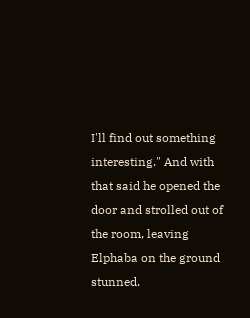I'll find out something interesting." And with that said he opened the door and strolled out of the room, leaving Elphaba on the ground stunned.